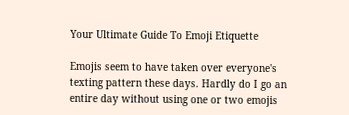Your Ultimate Guide To Emoji Etiquette

Emojis seem to have taken over everyone's texting pattern these days. Hardly do I go an entire day without using one or two emojis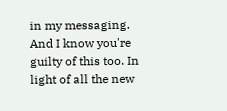in my messaging. And I know you're guilty of this too. In light of all the new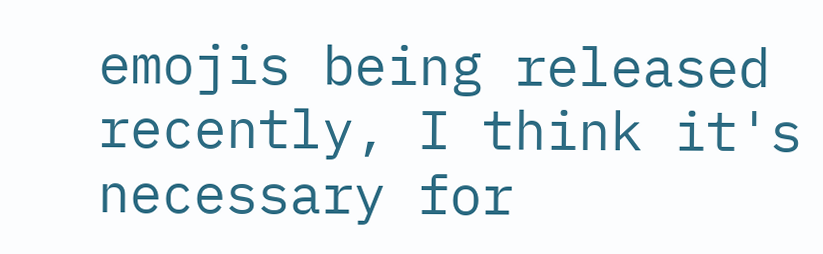emojis being released recently, I think it's necessary for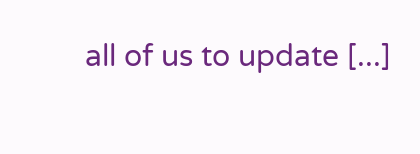all of us to update [...]